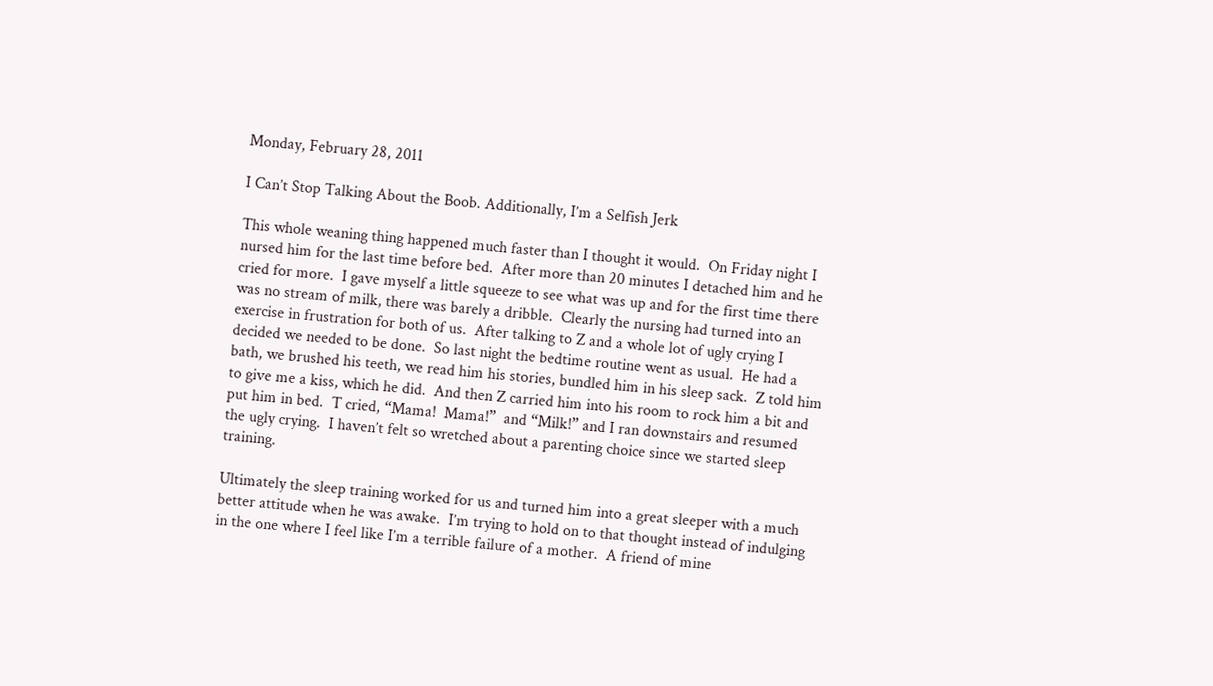Monday, February 28, 2011

I Can’t Stop Talking About the Boob. Additionally, I’m a Selfish Jerk

This whole weaning thing happened much faster than I thought it would.  On Friday night I nursed him for the last time before bed.  After more than 20 minutes I detached him and he cried for more.  I gave myself a little squeeze to see what was up and for the first time there was no stream of milk, there was barely a dribble.  Clearly the nursing had turned into an exercise in frustration for both of us.  After talking to Z and a whole lot of ugly crying I decided we needed to be done.  So last night the bedtime routine went as usual.  He had a bath, we brushed his teeth, we read him his stories, bundled him in his sleep sack.  Z told him to give me a kiss, which he did.  And then Z carried him into his room to rock him a bit and put him in bed.  T cried, “Mama!  Mama!”  and “Milk!” and I ran downstairs and resumed the ugly crying.  I haven’t felt so wretched about a parenting choice since we started sleep training.

Ultimately the sleep training worked for us and turned him into a great sleeper with a much better attitude when he was awake.  I’m trying to hold on to that thought instead of indulging in the one where I feel like I’m a terrible failure of a mother.  A friend of mine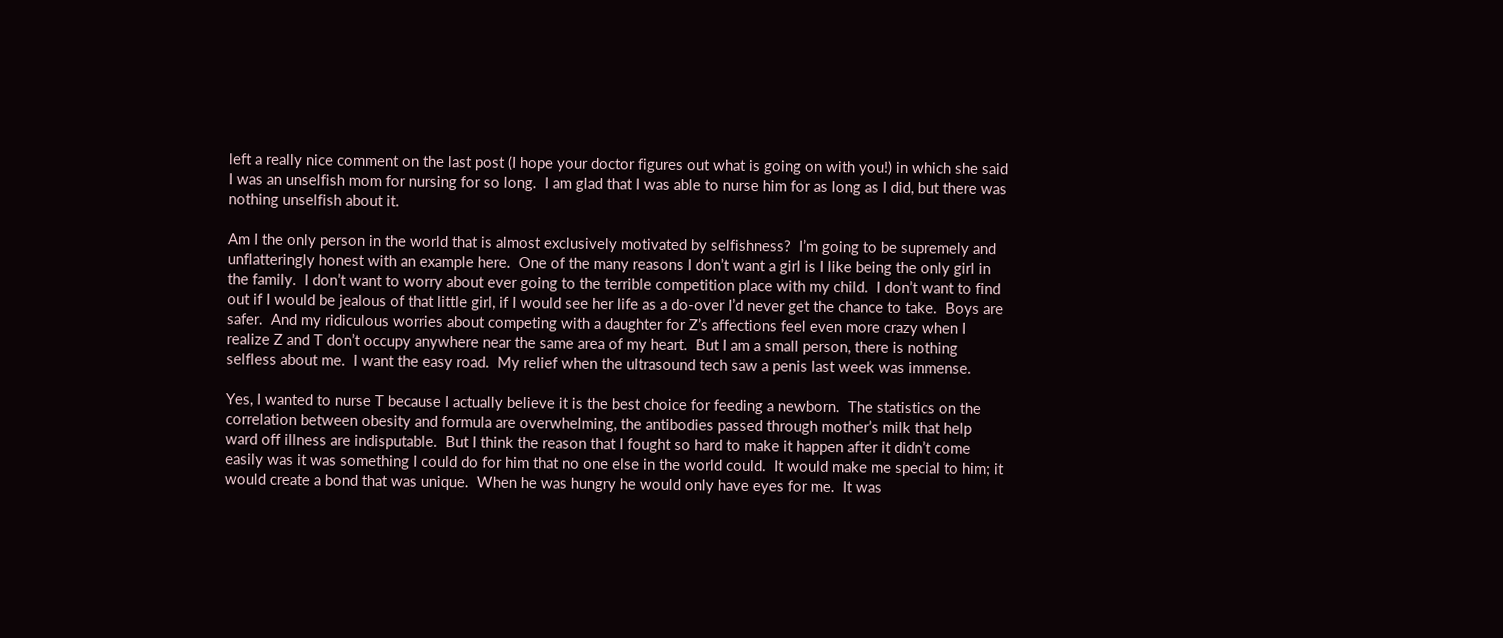left a really nice comment on the last post (I hope your doctor figures out what is going on with you!) in which she said I was an unselfish mom for nursing for so long.  I am glad that I was able to nurse him for as long as I did, but there was nothing unselfish about it.

Am I the only person in the world that is almost exclusively motivated by selfishness?  I’m going to be supremely and unflatteringly honest with an example here.  One of the many reasons I don’t want a girl is I like being the only girl in the family.  I don’t want to worry about ever going to the terrible competition place with my child.  I don’t want to find out if I would be jealous of that little girl, if I would see her life as a do-over I’d never get the chance to take.  Boys are safer.  And my ridiculous worries about competing with a daughter for Z’s affections feel even more crazy when I realize Z and T don’t occupy anywhere near the same area of my heart.  But I am a small person, there is nothing selfless about me.  I want the easy road.  My relief when the ultrasound tech saw a penis last week was immense.

Yes, I wanted to nurse T because I actually believe it is the best choice for feeding a newborn.  The statistics on the correlation between obesity and formula are overwhelming, the antibodies passed through mother’s milk that help ward off illness are indisputable.  But I think the reason that I fought so hard to make it happen after it didn’t come easily was it was something I could do for him that no one else in the world could.  It would make me special to him; it would create a bond that was unique.  When he was hungry he would only have eyes for me.  It was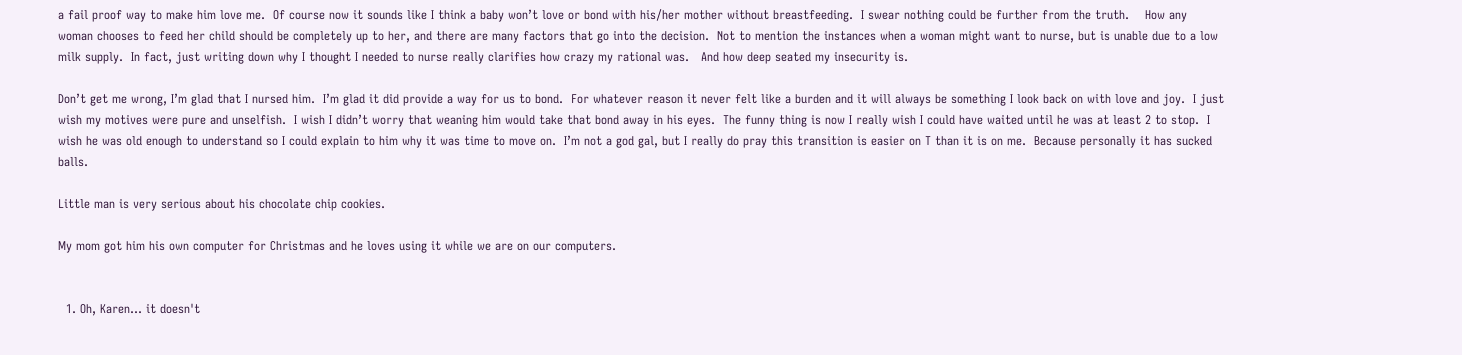a fail proof way to make him love me.  Of course now it sounds like I think a baby won’t love or bond with his/her mother without breastfeeding.  I swear nothing could be further from the truth.    How any woman chooses to feed her child should be completely up to her, and there are many factors that go into the decision.  Not to mention the instances when a woman might want to nurse, but is unable due to a low milk supply.  In fact, just writing down why I thought I needed to nurse really clarifies how crazy my rational was.   And how deep seated my insecurity is.

Don’t get me wrong, I’m glad that I nursed him.  I’m glad it did provide a way for us to bond.  For whatever reason it never felt like a burden and it will always be something I look back on with love and joy.  I just wish my motives were pure and unselfish.  I wish I didn’t worry that weaning him would take that bond away in his eyes.  The funny thing is now I really wish I could have waited until he was at least 2 to stop.  I wish he was old enough to understand so I could explain to him why it was time to move on.  I’m not a god gal, but I really do pray this transition is easier on T than it is on me.  Because personally it has sucked balls.

Little man is very serious about his chocolate chip cookies.

My mom got him his own computer for Christmas and he loves using it while we are on our computers.


  1. Oh, Karen... it doesn't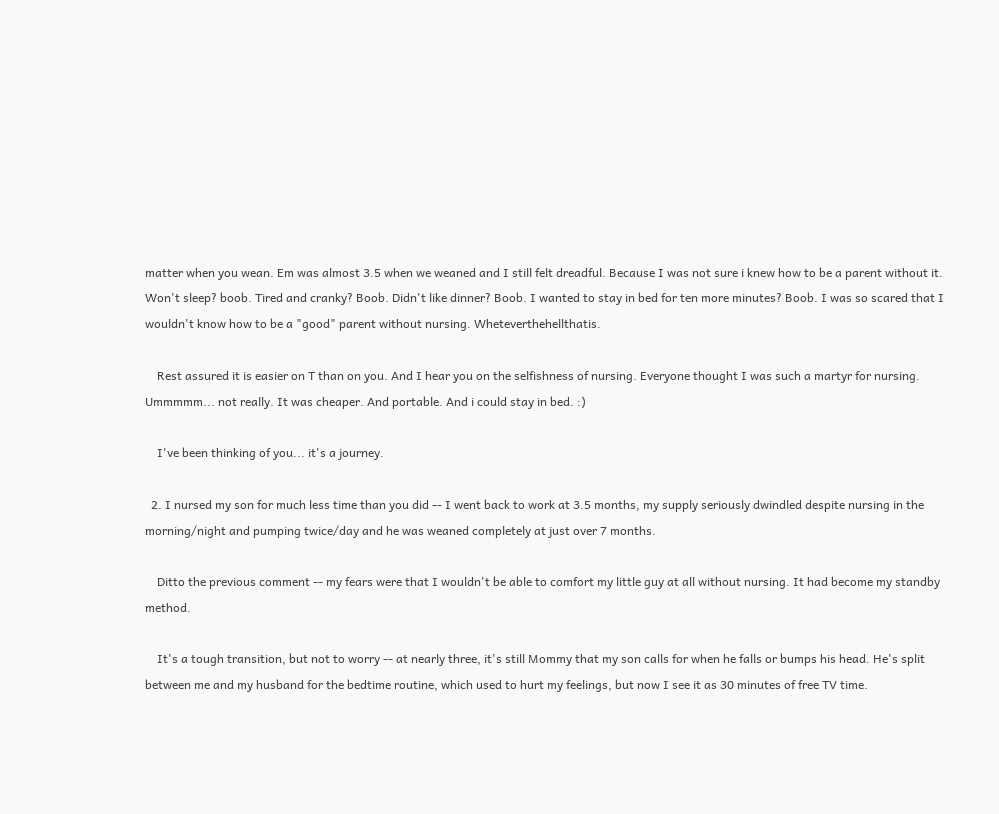matter when you wean. Em was almost 3.5 when we weaned and I still felt dreadful. Because I was not sure i knew how to be a parent without it. Won't sleep? boob. Tired and cranky? Boob. Didn't like dinner? Boob. I wanted to stay in bed for ten more minutes? Boob. I was so scared that I wouldn't know how to be a "good" parent without nursing. Wheteverthehellthatis.

    Rest assured it is easier on T than on you. And I hear you on the selfishness of nursing. Everyone thought I was such a martyr for nursing. Ummmmm... not really. It was cheaper. And portable. And i could stay in bed. :)

    I've been thinking of you... it's a journey.

  2. I nursed my son for much less time than you did -- I went back to work at 3.5 months, my supply seriously dwindled despite nursing in the morning/night and pumping twice/day and he was weaned completely at just over 7 months.

    Ditto the previous comment -- my fears were that I wouldn't be able to comfort my little guy at all without nursing. It had become my standby method.

    It's a tough transition, but not to worry -- at nearly three, it's still Mommy that my son calls for when he falls or bumps his head. He's split between me and my husband for the bedtime routine, which used to hurt my feelings, but now I see it as 30 minutes of free TV time.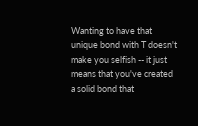Wanting to have that unique bond with T doesn't make you selfish -- it just means that you've created a solid bond that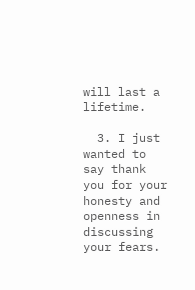will last a lifetime.

  3. I just wanted to say thank you for your honesty and openness in discussing your fears.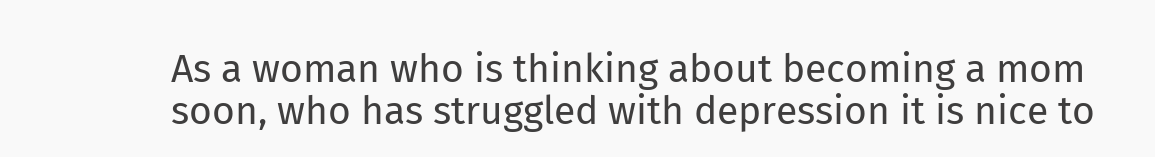As a woman who is thinking about becoming a mom soon, who has struggled with depression it is nice to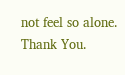not feel so alone. Thank You.